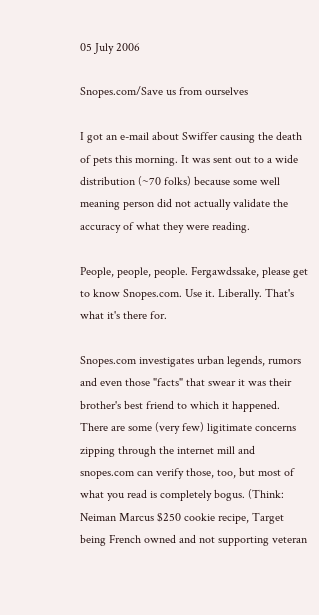05 July 2006

Snopes.com/Save us from ourselves

I got an e-mail about Swiffer causing the death of pets this morning. It was sent out to a wide distribution (~70 folks) because some well meaning person did not actually validate the accuracy of what they were reading.

People, people, people. Fergawdssake, please get to know Snopes.com. Use it. Liberally. That's what it's there for.

Snopes.com investigates urban legends, rumors and even those "facts" that swear it was their brother's best friend to which it happened. There are some (very few) ligitimate concerns zipping through the internet mill and snopes.com can verify those, too, but most of what you read is completely bogus. (Think: Neiman Marcus $250 cookie recipe, Target being French owned and not supporting veteran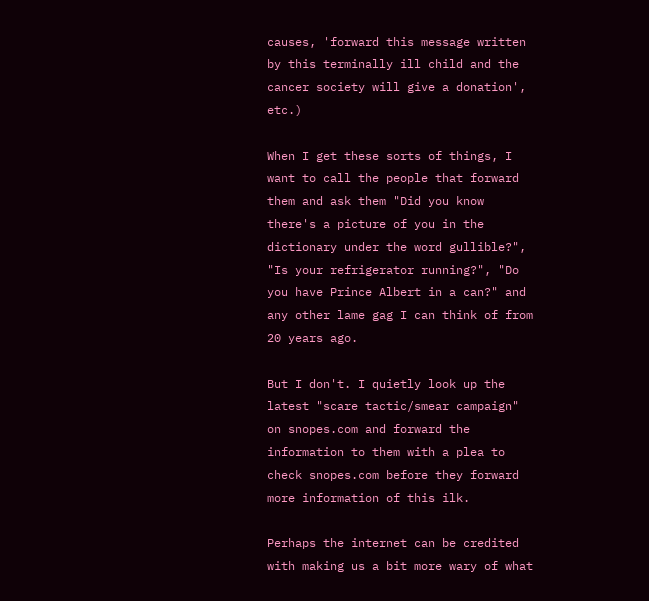causes, 'forward this message written by this terminally ill child and the cancer society will give a donation', etc.)

When I get these sorts of things, I want to call the people that forward them and ask them "Did you know there's a picture of you in the dictionary under the word gullible?", "Is your refrigerator running?", "Do you have Prince Albert in a can?" and any other lame gag I can think of from 20 years ago.

But I don't. I quietly look up the latest "scare tactic/smear campaign" on snopes.com and forward the information to them with a plea to check snopes.com before they forward more information of this ilk.

Perhaps the internet can be credited with making us a bit more wary of what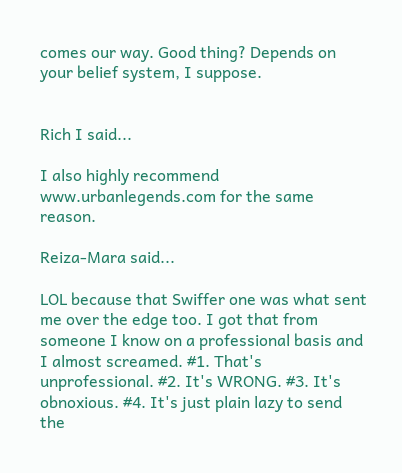comes our way. Good thing? Depends on your belief system, I suppose.


Rich I said...

I also highly recommend www.urbanlegends.com for the same reason.

Reiza-Mara said...

LOL because that Swiffer one was what sent me over the edge too. I got that from someone I know on a professional basis and I almost screamed. #1. That's unprofessional. #2. It's WRONG. #3. It's obnoxious. #4. It's just plain lazy to send the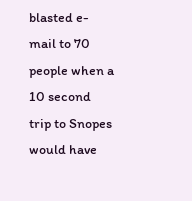blasted e-mail to 70 people when a 10 second trip to Snopes would have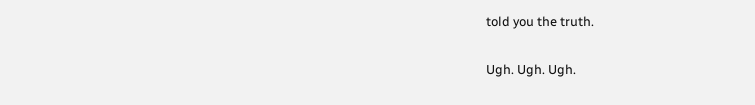told you the truth.

Ugh. Ugh. Ugh.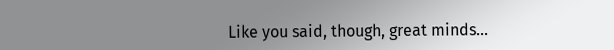Like you said, though, great minds...